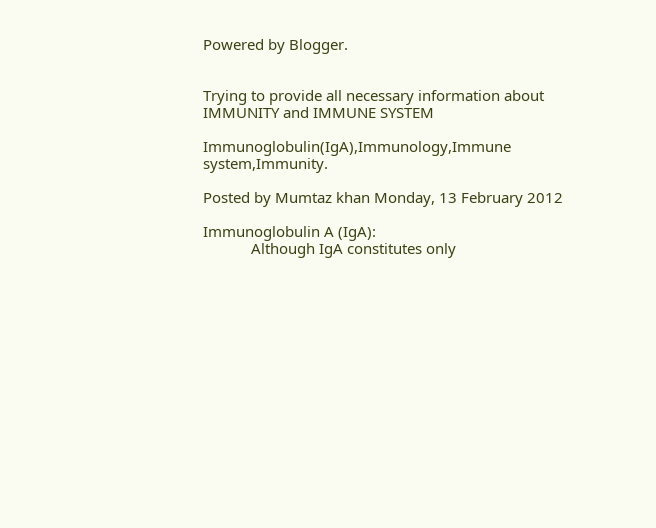Powered by Blogger.


Trying to provide all necessary information about IMMUNITY and IMMUNE SYSTEM

Immunoglobulin(IgA),Immunology,Immune system,Immunity.

Posted by Mumtaz khan Monday, 13 February 2012

Immunoglobulin A (IgA):
            Although IgA constitutes only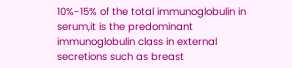10%-15% of the total immunoglobulin in serum,it is the predominant immunoglobulin class in external secretions such as breast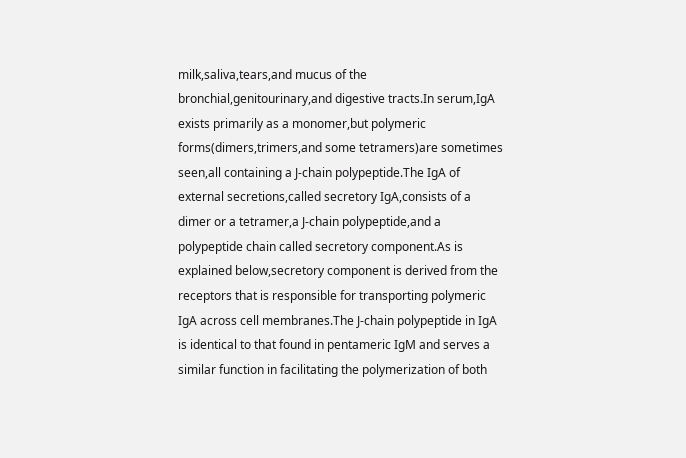milk,saliva,tears,and mucus of the bronchial,genitourinary,and digestive tracts.In serum,IgA exists primarily as a monomer,but polymeric forms(dimers,trimers,and some tetramers)are sometimes seen,all containing a J-chain polypeptide.The IgA of external secretions,called secretory IgA,consists of a dimer or a tetramer,a J-chain polypeptide,and a polypeptide chain called secretory component.As is explained below,secretory component is derived from the receptors that is responsible for transporting polymeric IgA across cell membranes.The J-chain polypeptide in IgA is identical to that found in pentameric IgM and serves a similar function in facilitating the polymerization of both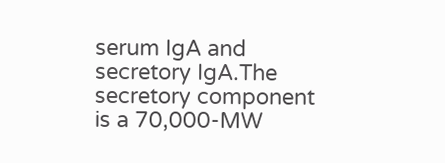serum IgA and secretory IgA.The secretory component is a 70,000-MW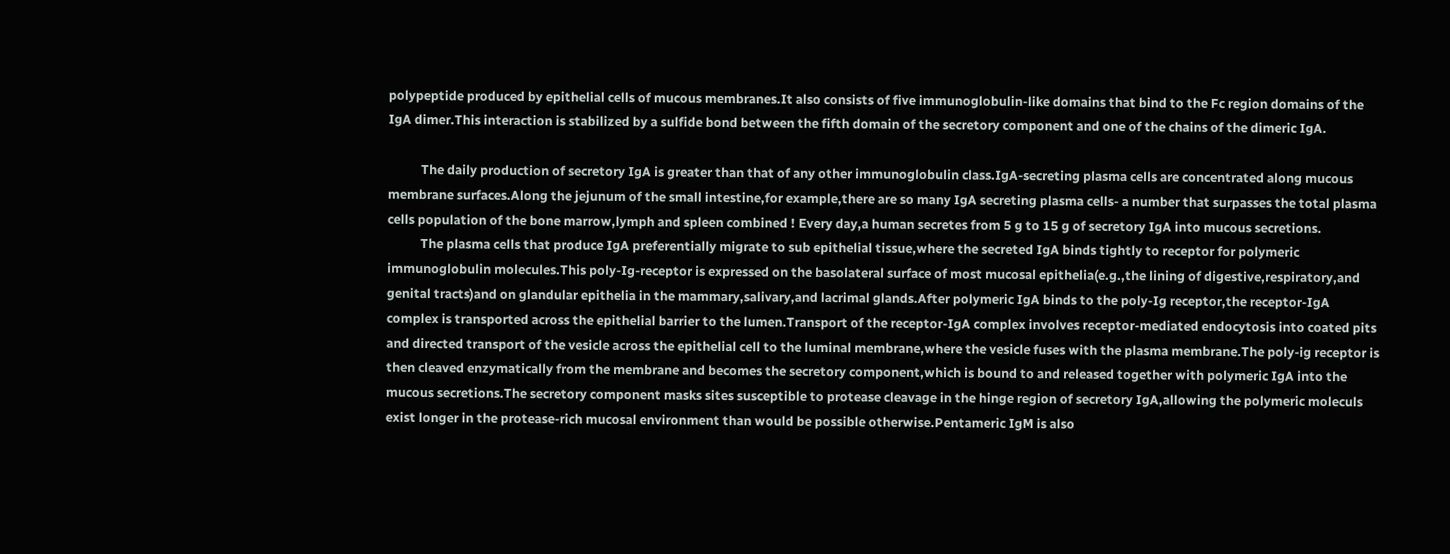polypeptide produced by epithelial cells of mucous membranes.It also consists of five immunoglobulin-like domains that bind to the Fc region domains of the IgA dimer.This interaction is stabilized by a sulfide bond between the fifth domain of the secretory component and one of the chains of the dimeric IgA.

           The daily production of secretory IgA is greater than that of any other immunoglobulin class.IgA-secreting plasma cells are concentrated along mucous membrane surfaces.Along the jejunum of the small intestine,for example,there are so many IgA secreting plasma cells- a number that surpasses the total plasma cells population of the bone marrow,lymph and spleen combined ! Every day,a human secretes from 5 g to 15 g of secretory IgA into mucous secretions.
           The plasma cells that produce IgA preferentially migrate to sub epithelial tissue,where the secreted IgA binds tightly to receptor for polymeric immunoglobulin molecules.This poly-Ig-receptor is expressed on the basolateral surface of most mucosal epithelia(e.g.,the lining of digestive,respiratory,and genital tracts)and on glandular epithelia in the mammary,salivary,and lacrimal glands.After polymeric IgA binds to the poly-Ig receptor,the receptor-IgA complex is transported across the epithelial barrier to the lumen.Transport of the receptor-IgA complex involves receptor-mediated endocytosis into coated pits and directed transport of the vesicle across the epithelial cell to the luminal membrane,where the vesicle fuses with the plasma membrane.The poly-ig receptor is then cleaved enzymatically from the membrane and becomes the secretory component,which is bound to and released together with polymeric IgA into the mucous secretions.The secretory component masks sites susceptible to protease cleavage in the hinge region of secretory IgA,allowing the polymeric moleculs exist longer in the protease-rich mucosal environment than would be possible otherwise.Pentameric IgM is also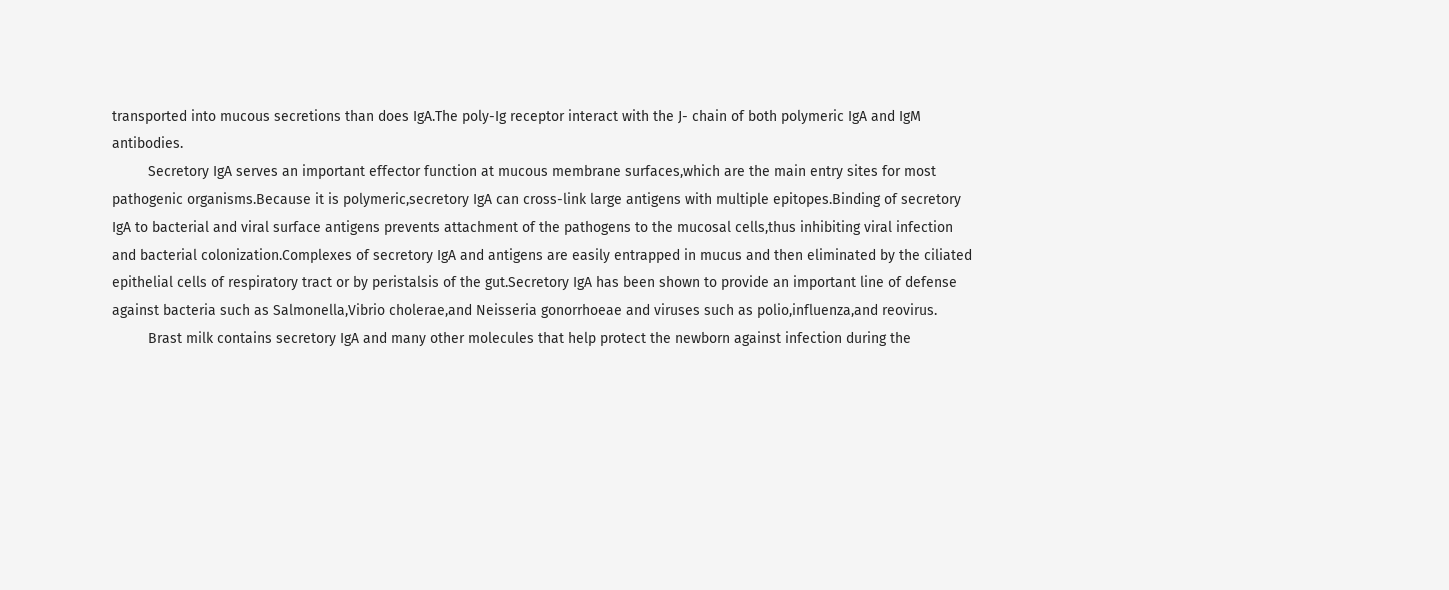transported into mucous secretions than does IgA.The poly-Ig receptor interact with the J- chain of both polymeric IgA and IgM antibodies.
         Secretory IgA serves an important effector function at mucous membrane surfaces,which are the main entry sites for most pathogenic organisms.Because it is polymeric,secretory IgA can cross-link large antigens with multiple epitopes.Binding of secretory IgA to bacterial and viral surface antigens prevents attachment of the pathogens to the mucosal cells,thus inhibiting viral infection and bacterial colonization.Complexes of secretory IgA and antigens are easily entrapped in mucus and then eliminated by the ciliated epithelial cells of respiratory tract or by peristalsis of the gut.Secretory IgA has been shown to provide an important line of defense against bacteria such as Salmonella,Vibrio cholerae,and Neisseria gonorrhoeae and viruses such as polio,influenza,and reovirus.
         Brast milk contains secretory IgA and many other molecules that help protect the newborn against infection during the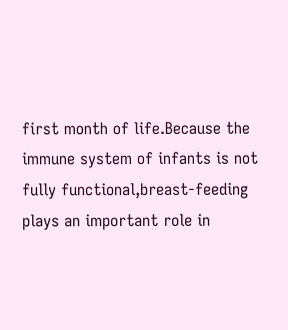first month of life.Because the immune system of infants is not fully functional,breast-feeding plays an important role in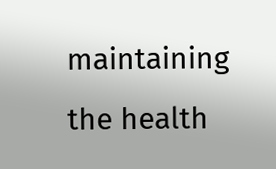maintaining the health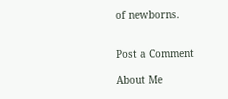of newborns.


Post a Comment

About Me